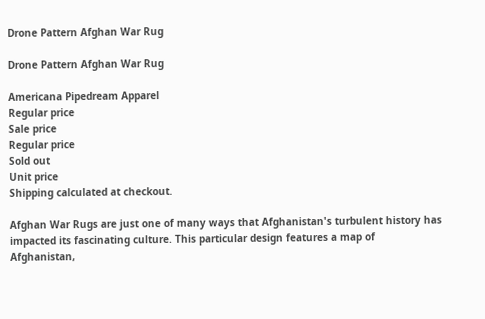Drone Pattern Afghan War Rug

Drone Pattern Afghan War Rug

Americana Pipedream Apparel
Regular price
Sale price
Regular price
Sold out
Unit price
Shipping calculated at checkout.

Afghan War Rugs are just one of many ways that Afghanistan's turbulent history has impacted its fascinating culture. This particular design features a map of Afghanistan,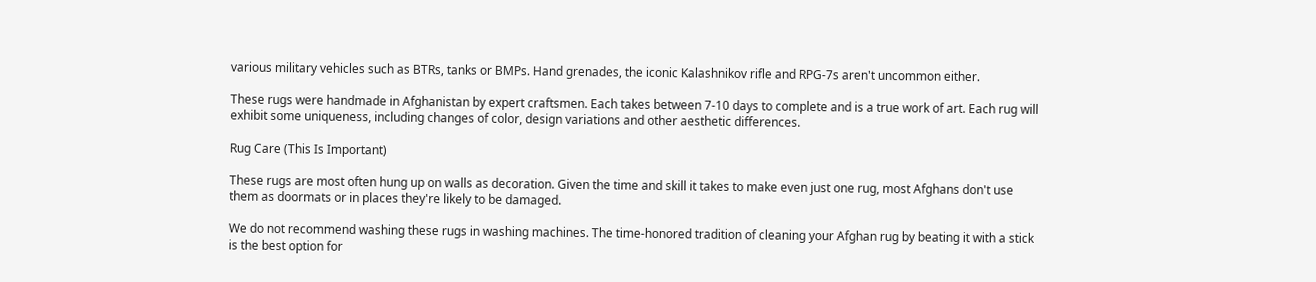various military vehicles such as BTRs, tanks or BMPs. Hand grenades, the iconic Kalashnikov rifle and RPG-7s aren't uncommon either.

These rugs were handmade in Afghanistan by expert craftsmen. Each takes between 7-10 days to complete and is a true work of art. Each rug will exhibit some uniqueness, including changes of color, design variations and other aesthetic differences.

Rug Care (This Is Important)

These rugs are most often hung up on walls as decoration. Given the time and skill it takes to make even just one rug, most Afghans don't use them as doormats or in places they're likely to be damaged.

We do not recommend washing these rugs in washing machines. The time-honored tradition of cleaning your Afghan rug by beating it with a stick is the best option for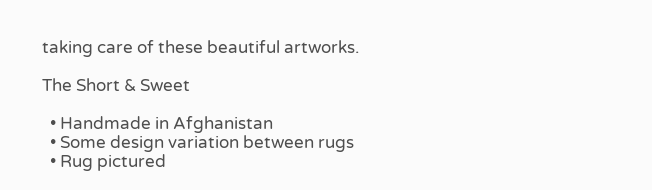taking care of these beautiful artworks.

The Short & Sweet

  • Handmade in Afghanistan
  • Some design variation between rugs
  • Rug pictured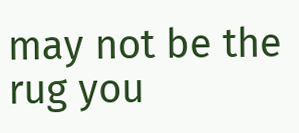may not be the rug you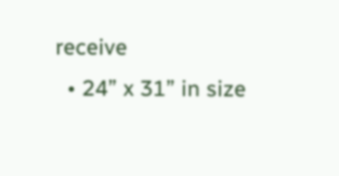receive
  • 24” x 31” in size